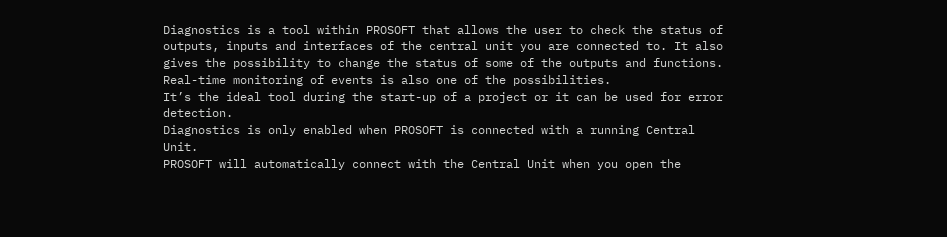Diagnostics is a tool within PROSOFT that allows the user to check the status of outputs, inputs and interfaces of the central unit you are connected to. It also gives the possibility to change the status of some of the outputs and functions. Real-time monitoring of events is also one of the possibilities.
It’s the ideal tool during the start-up of a project or it can be used for error detection.
Diagnostics is only enabled when PROSOFT is connected with a running Central Unit.
PROSOFT will automatically connect with the Central Unit when you open the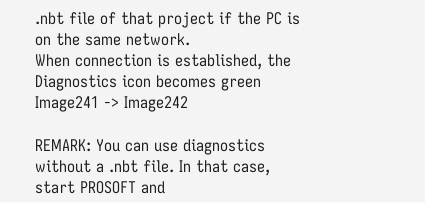.nbt file of that project if the PC is on the same network.
When connection is established, the Diagnostics icon becomes green
Image241 -> Image242

REMARK: You can use diagnostics without a .nbt file. In that case, start PROSOFT and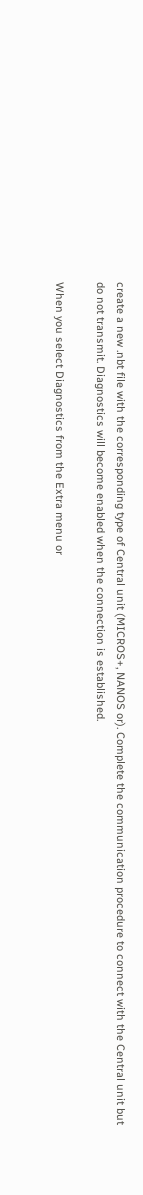create a new .nbt file with the corresponding type of Central unit (MICROS+, NANOS or). Complete the communication procedure to connect with the Central unit but do not transmit. Diagnostics will become enabled when the connection is established.

When you select Diagnostics from the Extra menu or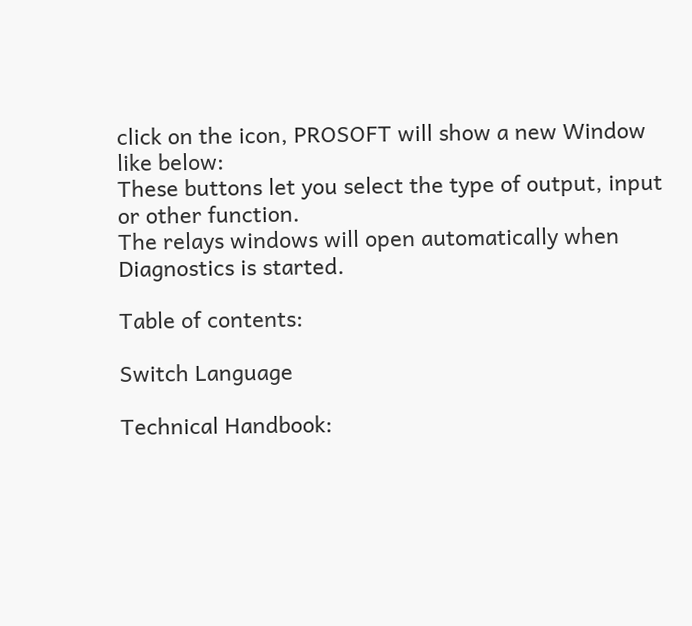click on the icon, PROSOFT will show a new Window like below:
These buttons let you select the type of output, input or other function.
The relays windows will open automatically when Diagnostics is started.

Table of contents:

Switch Language

Technical Handbook: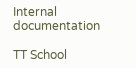Internal documentation

TT School